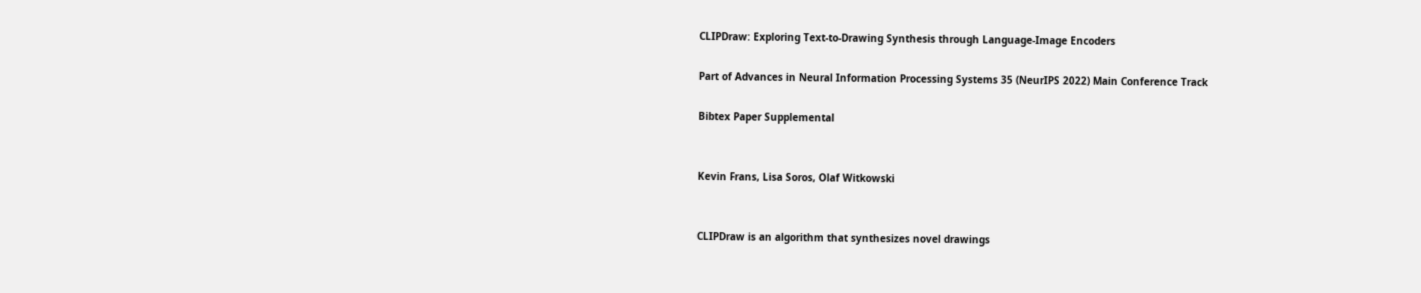CLIPDraw: Exploring Text-to-Drawing Synthesis through Language-Image Encoders

Part of Advances in Neural Information Processing Systems 35 (NeurIPS 2022) Main Conference Track

Bibtex Paper Supplemental


Kevin Frans, Lisa Soros, Olaf Witkowski


CLIPDraw is an algorithm that synthesizes novel drawings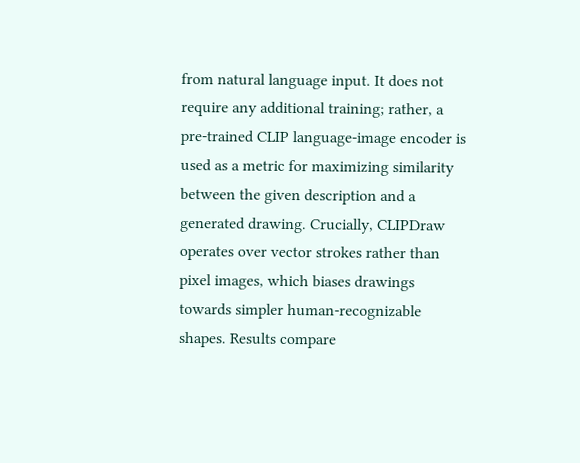from natural language input. It does not require any additional training; rather, a pre-trained CLIP language-image encoder is used as a metric for maximizing similarity between the given description and a generated drawing. Crucially, CLIPDraw operates over vector strokes rather than pixel images, which biases drawings towards simpler human-recognizable shapes. Results compare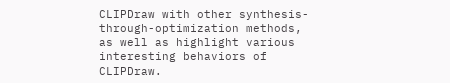CLIPDraw with other synthesis-through-optimization methods, as well as highlight various interesting behaviors of CLIPDraw.